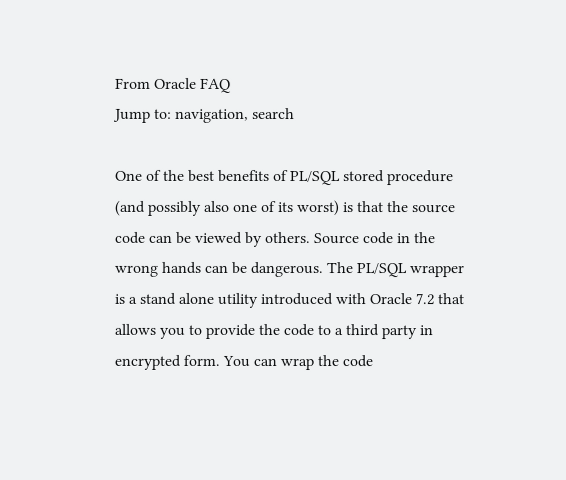From Oracle FAQ
Jump to: navigation, search

One of the best benefits of PL/SQL stored procedure (and possibly also one of its worst) is that the source code can be viewed by others. Source code in the wrong hands can be dangerous. The PL/SQL wrapper is a stand alone utility introduced with Oracle 7.2 that allows you to provide the code to a third party in encrypted form. You can wrap the code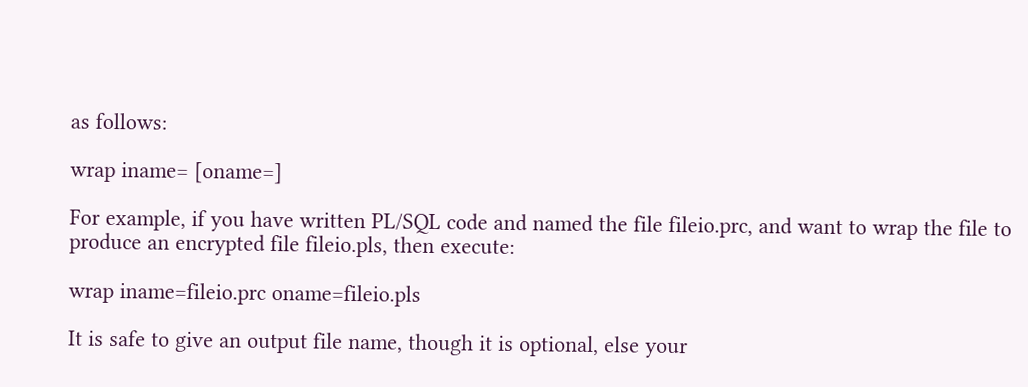as follows:

wrap iname= [oname=]

For example, if you have written PL/SQL code and named the file fileio.prc, and want to wrap the file to produce an encrypted file fileio.pls, then execute:

wrap iname=fileio.prc oname=fileio.pls

It is safe to give an output file name, though it is optional, else your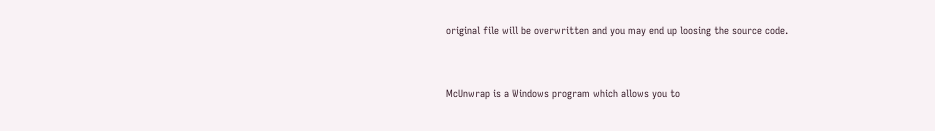original file will be overwritten and you may end up loosing the source code.


McUnwrap is a Windows program which allows you to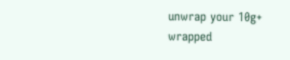unwrap your 10g+ wrapped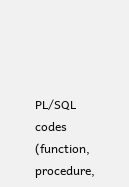PL/SQL codes (function, procedure,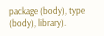package (body), type (body), library).